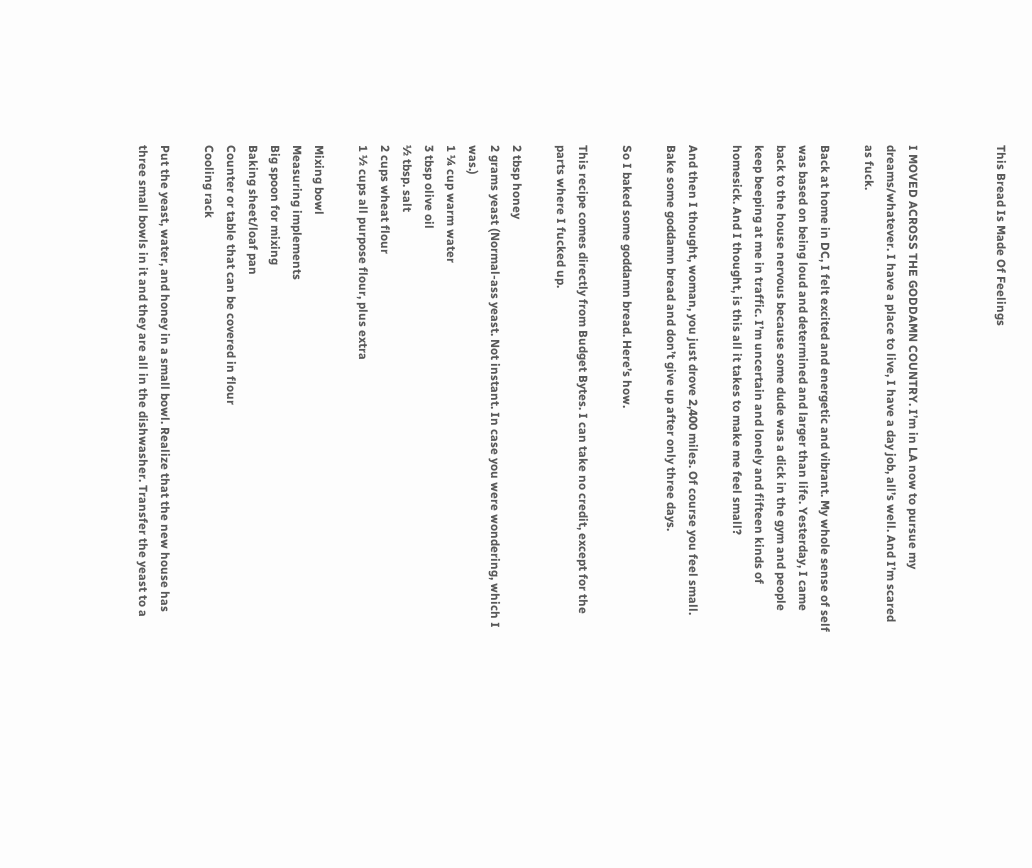This Bread Is Made Of Feelings



I MOVED ACROSS THE GODDAMN COUNTRY. I’m in LA now to pursue my dreams/whatever. I have a place to live, I have a day job, all’s well. And I’m scared as fuck.

Back at home in DC, I felt excited and energetic and vibrant. My whole sense of self was based on being loud and determined and larger than life. Yesterday, I came back to the house nervous because some dude was a dick in the gym and people keep beeping at me in traffic. I’m uncertain and lonely and fifteen kinds of homesick. And I thought, is this all it takes to make me feel small?

And then I thought, woman, you just drove 2,400 miles. Of course you feel small. Bake some goddamn bread and don’t give up after only three days.

So I baked some goddamn bread. Here’s how.

This recipe comes directly from Budget Bytes. I can take no credit, except for the parts where I fucked up.

2 tbsp honey
2 grams yeast (Normal-ass yeast. Not instant. In case you were wondering, which I was.)
1 ¼ cup warm water
3 tbsp olive oil
½ tbsp. salt
2 cups wheat flour
1 ½ cups all purpose flour, plus extra

Mixing bowl
Measuring implements
Big spoon for mixing
Baking sheet/loaf pan
Counter or table that can be covered in flour
Cooling rack

Put the yeast, water, and honey in a small bowl. Realize that the new house has three small bowls in it and they are all in the dishwasher. Transfer the yeast to a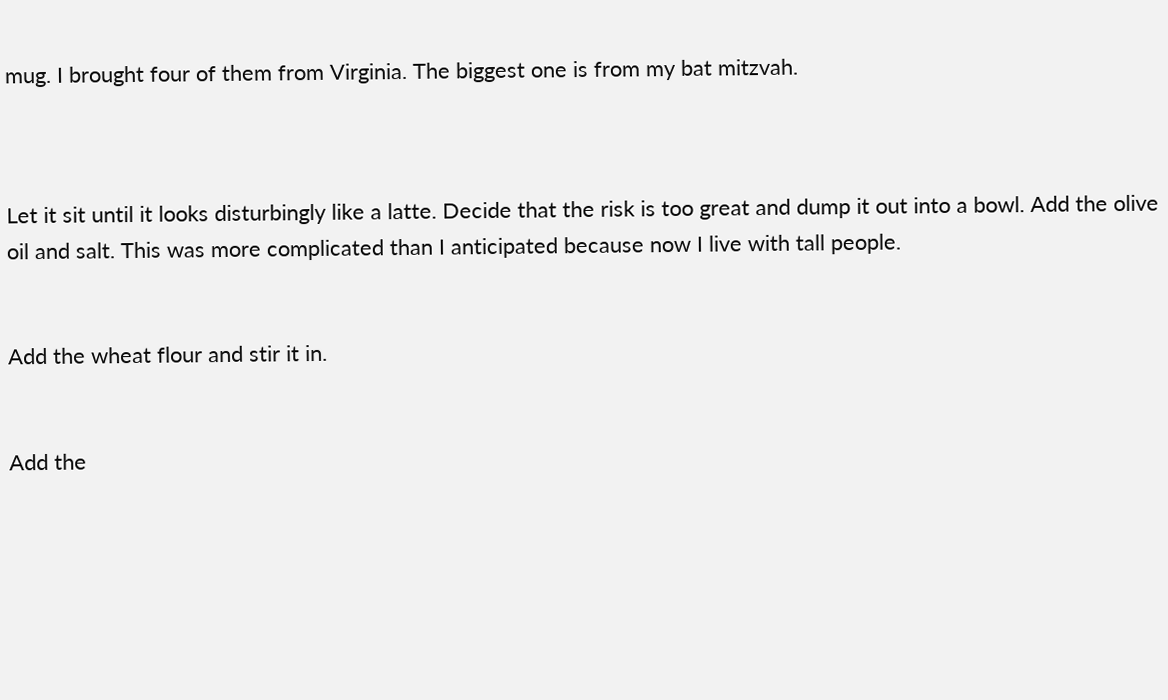mug. I brought four of them from Virginia. The biggest one is from my bat mitzvah.



Let it sit until it looks disturbingly like a latte. Decide that the risk is too great and dump it out into a bowl. Add the olive oil and salt. This was more complicated than I anticipated because now I live with tall people.


Add the wheat flour and stir it in.


Add the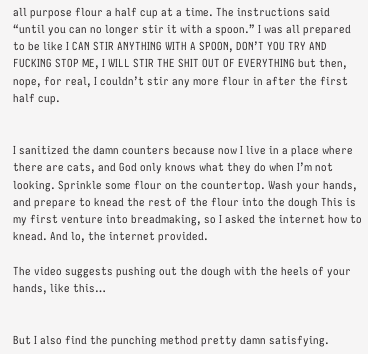all purpose flour a half cup at a time. The instructions said “until you can no longer stir it with a spoon.” I was all prepared to be like I CAN STIR ANYTHING WITH A SPOON, DON’T YOU TRY AND FUCKING STOP ME, I WILL STIR THE SHIT OUT OF EVERYTHING but then, nope, for real, I couldn’t stir any more flour in after the first half cup.


I sanitized the damn counters because now I live in a place where there are cats, and God only knows what they do when I’m not looking. Sprinkle some flour on the countertop. Wash your hands, and prepare to knead the rest of the flour into the dough This is my first venture into breadmaking, so I asked the internet how to knead. And lo, the internet provided.

The video suggests pushing out the dough with the heels of your hands, like this…


But I also find the punching method pretty damn satisfying.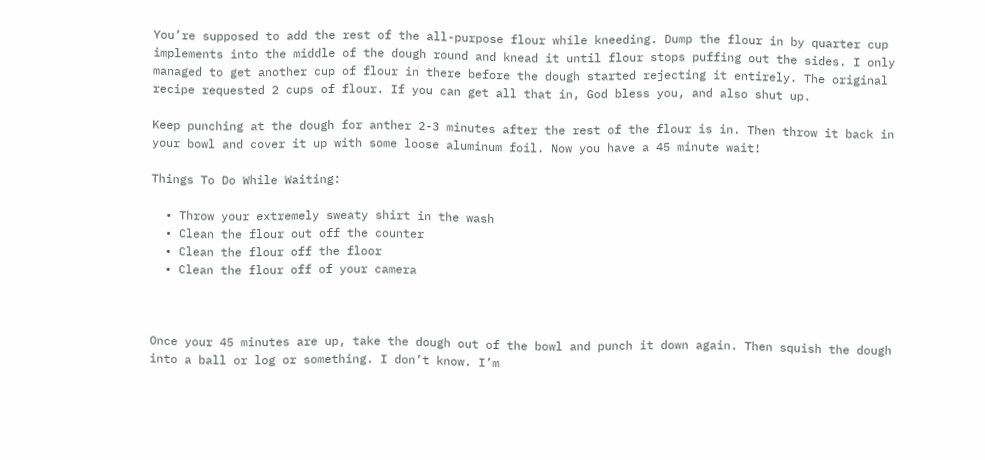You’re supposed to add the rest of the all-purpose flour while kneeding. Dump the flour in by quarter cup implements into the middle of the dough round and knead it until flour stops puffing out the sides. I only managed to get another cup of flour in there before the dough started rejecting it entirely. The original recipe requested 2 cups of flour. If you can get all that in, God bless you, and also shut up.

Keep punching at the dough for anther 2-3 minutes after the rest of the flour is in. Then throw it back in your bowl and cover it up with some loose aluminum foil. Now you have a 45 minute wait!

Things To Do While Waiting:

  • Throw your extremely sweaty shirt in the wash
  • Clean the flour out off the counter
  • Clean the flour off the floor
  • Clean the flour off of your camera



Once your 45 minutes are up, take the dough out of the bowl and punch it down again. Then squish the dough into a ball or log or something. I don’t know. I’m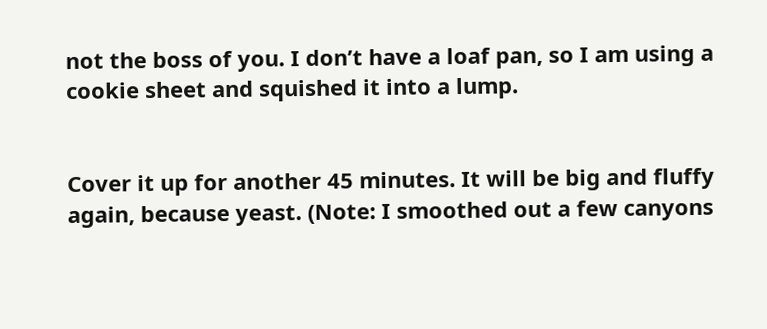not the boss of you. I don’t have a loaf pan, so I am using a cookie sheet and squished it into a lump.


Cover it up for another 45 minutes. It will be big and fluffy again, because yeast. (Note: I smoothed out a few canyons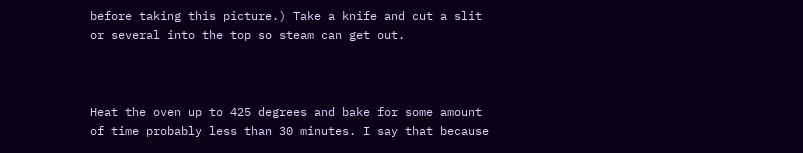before taking this picture.) Take a knife and cut a slit or several into the top so steam can get out.



Heat the oven up to 425 degrees and bake for some amount of time probably less than 30 minutes. I say that because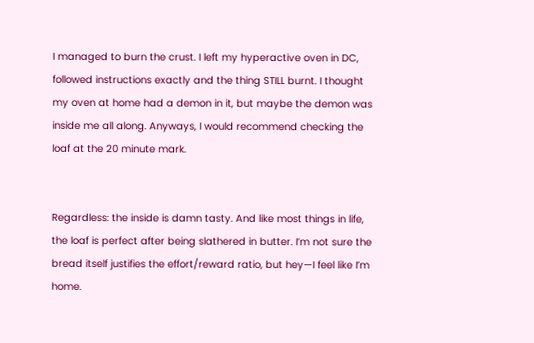I managed to burn the crust. I left my hyperactive oven in DC, followed instructions exactly and the thing STILL burnt. I thought my oven at home had a demon in it, but maybe the demon was inside me all along. Anyways, I would recommend checking the loaf at the 20 minute mark.


Regardless: the inside is damn tasty. And like most things in life, the loaf is perfect after being slathered in butter. I’m not sure the bread itself justifies the effort/reward ratio, but hey—I feel like I’m home.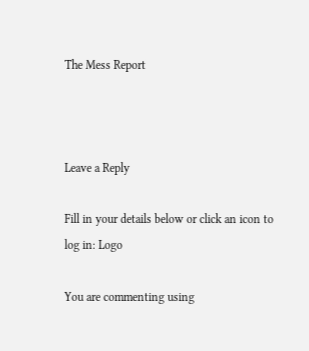The Mess Report



Leave a Reply

Fill in your details below or click an icon to log in: Logo

You are commenting using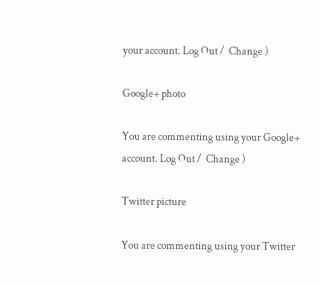your account. Log Out /  Change )

Google+ photo

You are commenting using your Google+ account. Log Out /  Change )

Twitter picture

You are commenting using your Twitter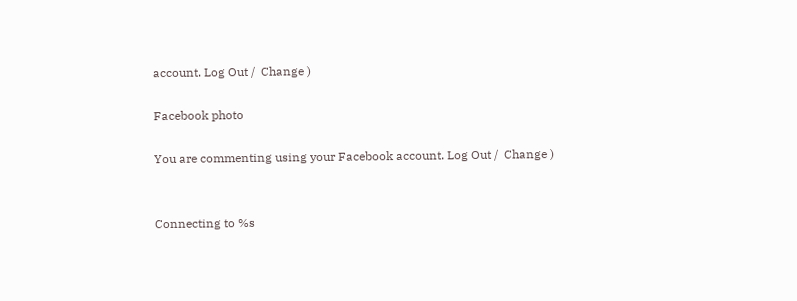account. Log Out /  Change )

Facebook photo

You are commenting using your Facebook account. Log Out /  Change )


Connecting to %s